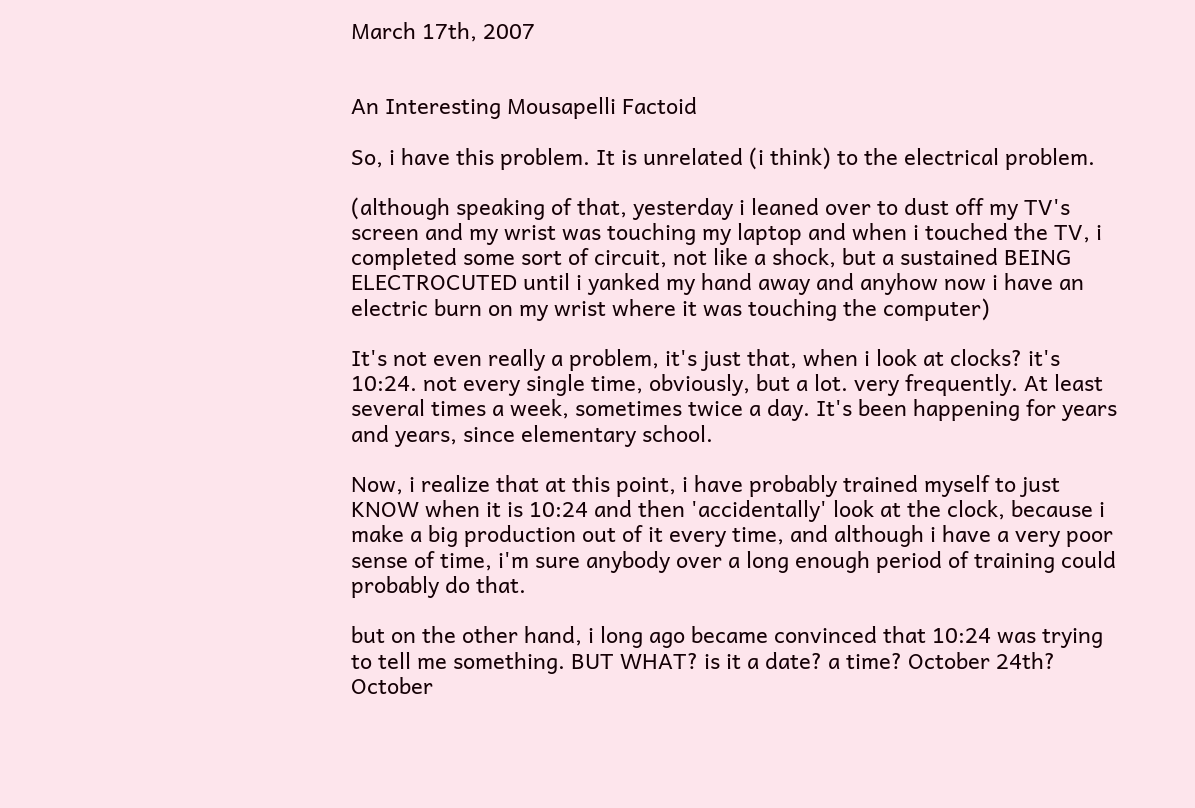March 17th, 2007


An Interesting Mousapelli Factoid

So, i have this problem. It is unrelated (i think) to the electrical problem.

(although speaking of that, yesterday i leaned over to dust off my TV's screen and my wrist was touching my laptop and when i touched the TV, i completed some sort of circuit, not like a shock, but a sustained BEING ELECTROCUTED until i yanked my hand away and anyhow now i have an electric burn on my wrist where it was touching the computer)

It's not even really a problem, it's just that, when i look at clocks? it's 10:24. not every single time, obviously, but a lot. very frequently. At least several times a week, sometimes twice a day. It's been happening for years and years, since elementary school.

Now, i realize that at this point, i have probably trained myself to just KNOW when it is 10:24 and then 'accidentally' look at the clock, because i make a big production out of it every time, and although i have a very poor sense of time, i'm sure anybody over a long enough period of training could probably do that.

but on the other hand, i long ago became convinced that 10:24 was trying to tell me something. BUT WHAT? is it a date? a time? October 24th? October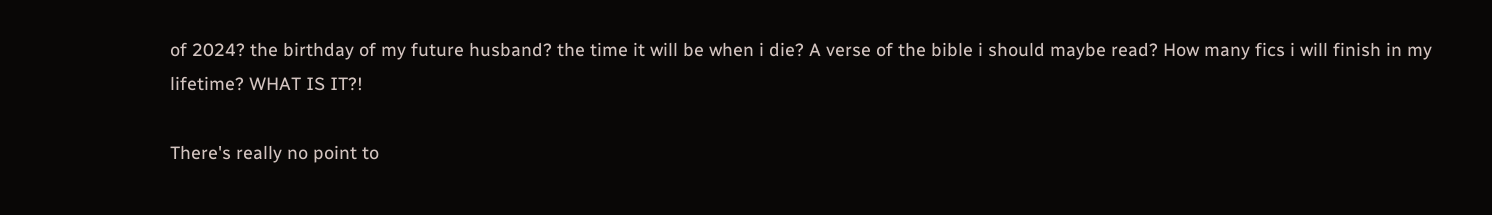of 2024? the birthday of my future husband? the time it will be when i die? A verse of the bible i should maybe read? How many fics i will finish in my lifetime? WHAT IS IT?!

There's really no point to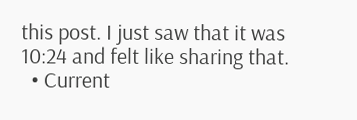this post. I just saw that it was 10:24 and felt like sharing that.
  • Current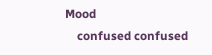Mood
    confused confused